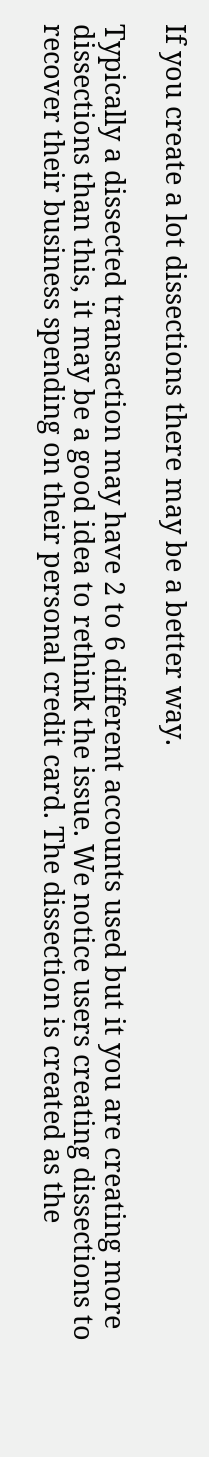If you create a lot dissections there may be a better way.

Typically a dissected transaction may have 2 to 6 different accounts used but it you are creating more dissections than this, it may be a good idea to rethink the issue. We notice users creating dissections to recover their business spending on their personal credit card. The dissection is created as the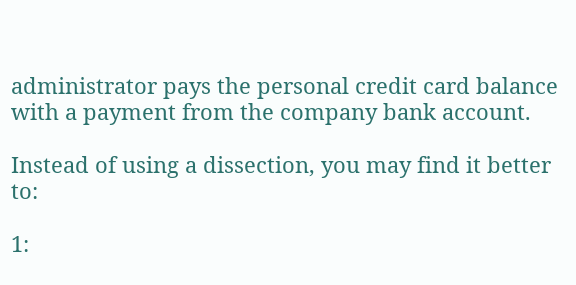administrator pays the personal credit card balance with a payment from the company bank account.

Instead of using a dissection, you may find it better to:

1: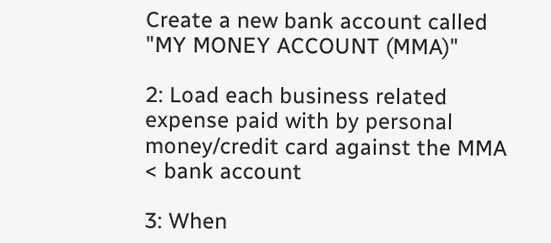Create a new bank account called "MY MONEY ACCOUNT (MMA)"

2: Load each business related expense paid with by personal money/credit card against the MMA < bank account

3: When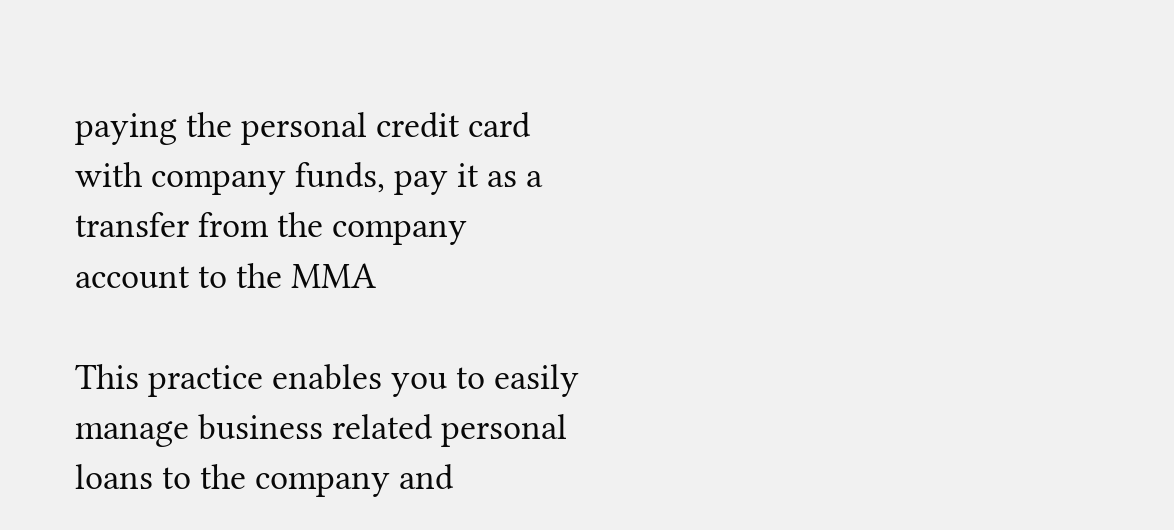paying the personal credit card with company funds, pay it as a transfer from the company account to the MMA

This practice enables you to easily manage business related personal loans to the company and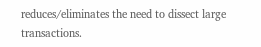reduces/eliminates the need to dissect large transactions.